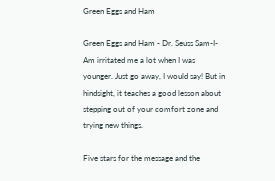Green Eggs and Ham

Green Eggs and Ham - Dr. Seuss Sam-I-Am irritated me a lot when I was younger. Just go away, I would say! But in hindsight, it teaches a good lesson about stepping out of your comfort zone and trying new things.

Five stars for the message and the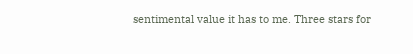sentimental value it has to me. Three stars for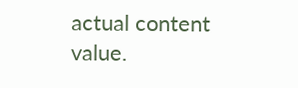actual content value.